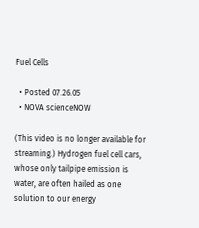Fuel Cells

  • Posted 07.26.05
  • NOVA scienceNOW

(This video is no longer available for streaming.) Hydrogen fuel cell cars, whose only tailpipe emission is water, are often hailed as one solution to our energy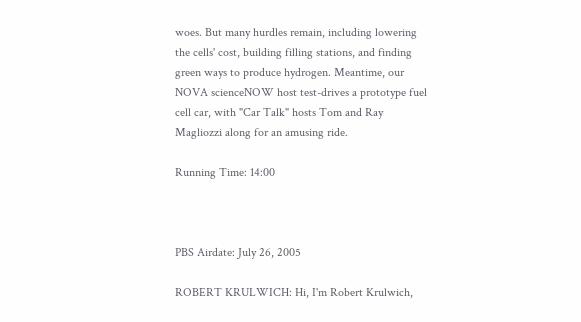woes. But many hurdles remain, including lowering the cells' cost, building filling stations, and finding green ways to produce hydrogen. Meantime, our NOVA scienceNOW host test-drives a prototype fuel cell car, with "Car Talk" hosts Tom and Ray Magliozzi along for an amusing ride.

Running Time: 14:00



PBS Airdate: July 26, 2005

ROBERT KRULWICH: Hi, I'm Robert Krulwich,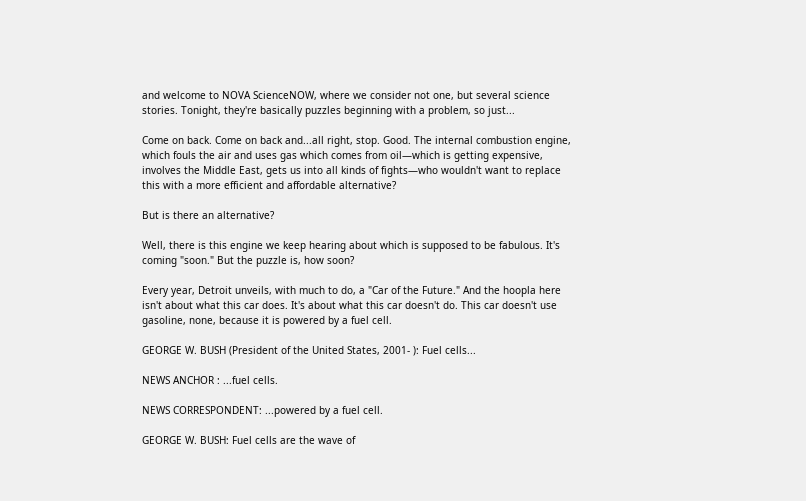and welcome to NOVA ScienceNOW, where we consider not one, but several science stories. Tonight, they're basically puzzles beginning with a problem, so just...

Come on back. Come on back and...all right, stop. Good. The internal combustion engine, which fouls the air and uses gas which comes from oil—which is getting expensive, involves the Middle East, gets us into all kinds of fights—who wouldn't want to replace this with a more efficient and affordable alternative?

But is there an alternative?

Well, there is this engine we keep hearing about which is supposed to be fabulous. It's coming "soon." But the puzzle is, how soon?

Every year, Detroit unveils, with much to do, a "Car of the Future." And the hoopla here isn't about what this car does. It's about what this car doesn't do. This car doesn't use gasoline, none, because it is powered by a fuel cell.

GEORGE W. BUSH (President of the United States, 2001- ): Fuel cells...

NEWS ANCHOR : ...fuel cells.

NEWS CORRESPONDENT: ...powered by a fuel cell.

GEORGE W. BUSH: Fuel cells are the wave of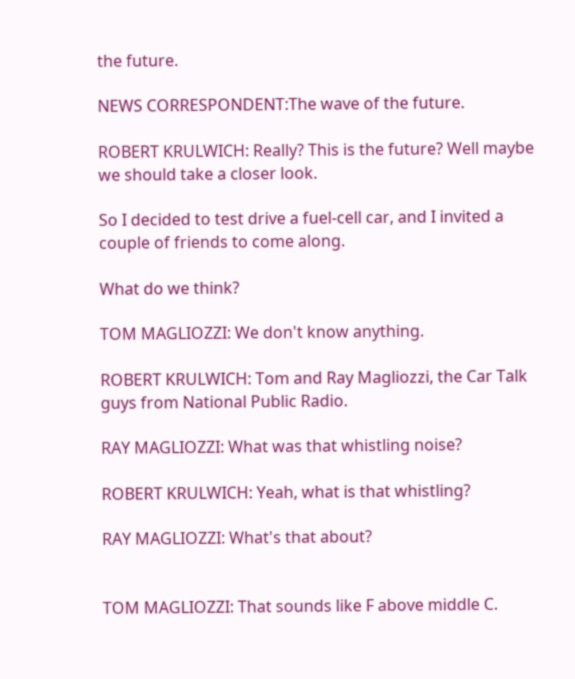the future.

NEWS CORRESPONDENT:The wave of the future.

ROBERT KRULWICH: Really? This is the future? Well maybe we should take a closer look.

So I decided to test drive a fuel-cell car, and I invited a couple of friends to come along.

What do we think?

TOM MAGLIOZZI: We don't know anything.

ROBERT KRULWICH: Tom and Ray Magliozzi, the Car Talk guys from National Public Radio.

RAY MAGLIOZZI: What was that whistling noise?

ROBERT KRULWICH: Yeah, what is that whistling?

RAY MAGLIOZZI: What's that about?


TOM MAGLIOZZI: That sounds like F above middle C.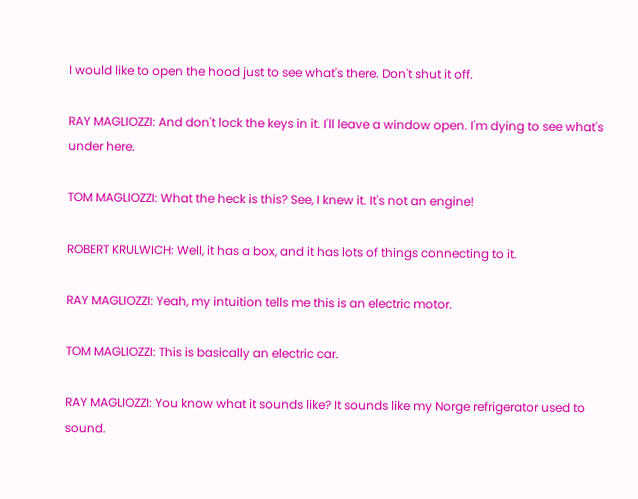I would like to open the hood just to see what's there. Don't shut it off.

RAY MAGLIOZZI: And don't lock the keys in it. I'll leave a window open. I'm dying to see what's under here.

TOM MAGLIOZZI: What the heck is this? See, I knew it. It's not an engine!

ROBERT KRULWICH: Well, it has a box, and it has lots of things connecting to it.

RAY MAGLIOZZI: Yeah, my intuition tells me this is an electric motor.

TOM MAGLIOZZI: This is basically an electric car.

RAY MAGLIOZZI: You know what it sounds like? It sounds like my Norge refrigerator used to sound.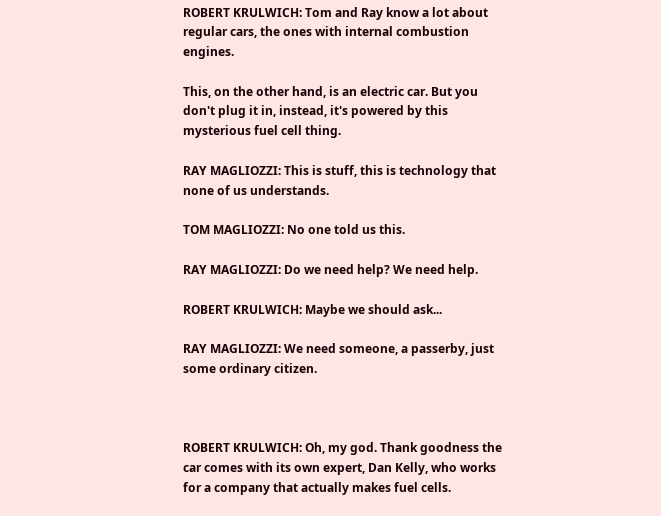ROBERT KRULWICH: Tom and Ray know a lot about regular cars, the ones with internal combustion engines.

This, on the other hand, is an electric car. But you don't plug it in, instead, it's powered by this mysterious fuel cell thing.

RAY MAGLIOZZI: This is stuff, this is technology that none of us understands.

TOM MAGLIOZZI: No one told us this.

RAY MAGLIOZZI: Do we need help? We need help.

ROBERT KRULWICH: Maybe we should ask...

RAY MAGLIOZZI: We need someone, a passerby, just some ordinary citizen.



ROBERT KRULWICH: Oh, my god. Thank goodness the car comes with its own expert, Dan Kelly, who works for a company that actually makes fuel cells.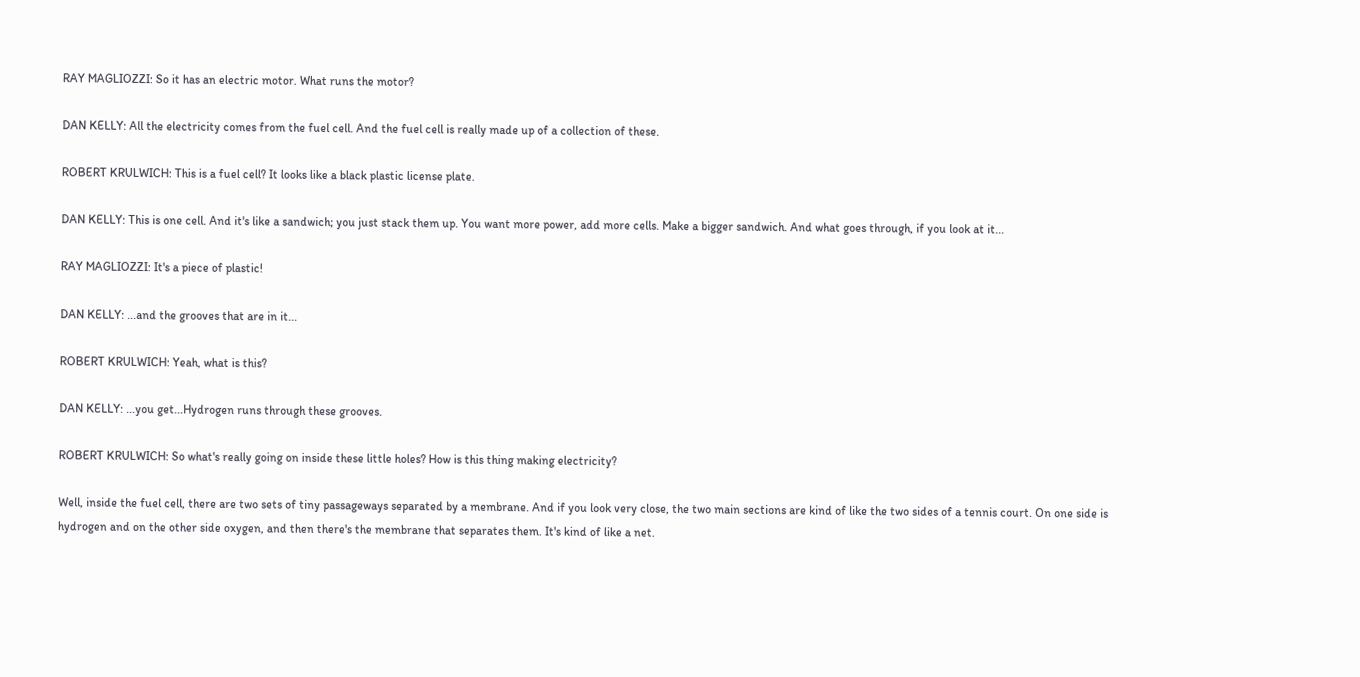RAY MAGLIOZZI: So it has an electric motor. What runs the motor?

DAN KELLY: All the electricity comes from the fuel cell. And the fuel cell is really made up of a collection of these.

ROBERT KRULWICH: This is a fuel cell? It looks like a black plastic license plate.

DAN KELLY: This is one cell. And it's like a sandwich; you just stack them up. You want more power, add more cells. Make a bigger sandwich. And what goes through, if you look at it...

RAY MAGLIOZZI: It's a piece of plastic!

DAN KELLY: ...and the grooves that are in it...

ROBERT KRULWICH: Yeah, what is this?

DAN KELLY: ...you get...Hydrogen runs through these grooves.

ROBERT KRULWICH: So what's really going on inside these little holes? How is this thing making electricity?

Well, inside the fuel cell, there are two sets of tiny passageways separated by a membrane. And if you look very close, the two main sections are kind of like the two sides of a tennis court. On one side is hydrogen and on the other side oxygen, and then there's the membrane that separates them. It's kind of like a net.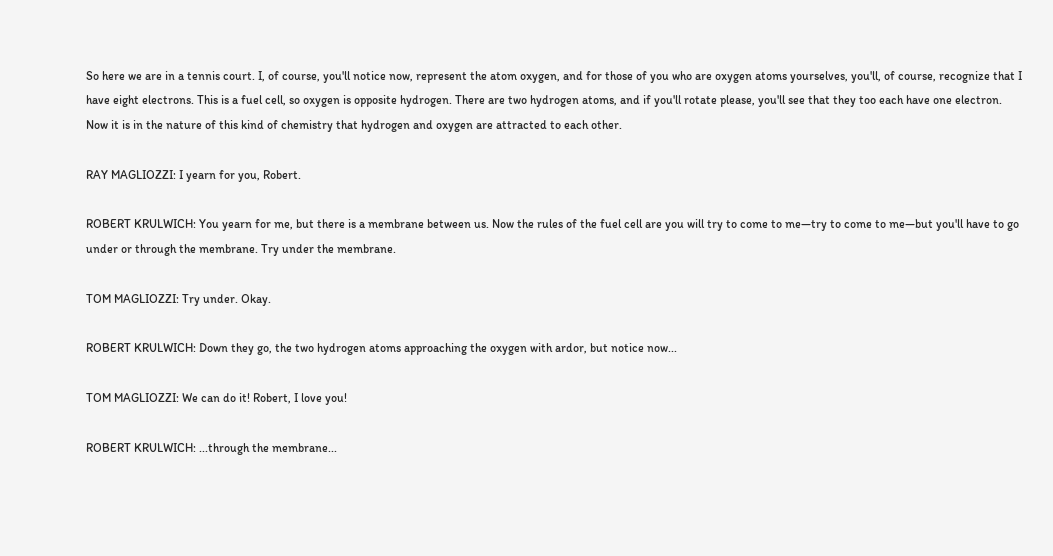So here we are in a tennis court. I, of course, you'll notice now, represent the atom oxygen, and for those of you who are oxygen atoms yourselves, you'll, of course, recognize that I have eight electrons. This is a fuel cell, so oxygen is opposite hydrogen. There are two hydrogen atoms, and if you'll rotate please, you'll see that they too each have one electron. Now it is in the nature of this kind of chemistry that hydrogen and oxygen are attracted to each other.

RAY MAGLIOZZI: I yearn for you, Robert.

ROBERT KRULWICH: You yearn for me, but there is a membrane between us. Now the rules of the fuel cell are you will try to come to me—try to come to me—but you'll have to go under or through the membrane. Try under the membrane.

TOM MAGLIOZZI: Try under. Okay.

ROBERT KRULWICH: Down they go, the two hydrogen atoms approaching the oxygen with ardor, but notice now...

TOM MAGLIOZZI: We can do it! Robert, I love you!

ROBERT KRULWICH: ...through the membrane...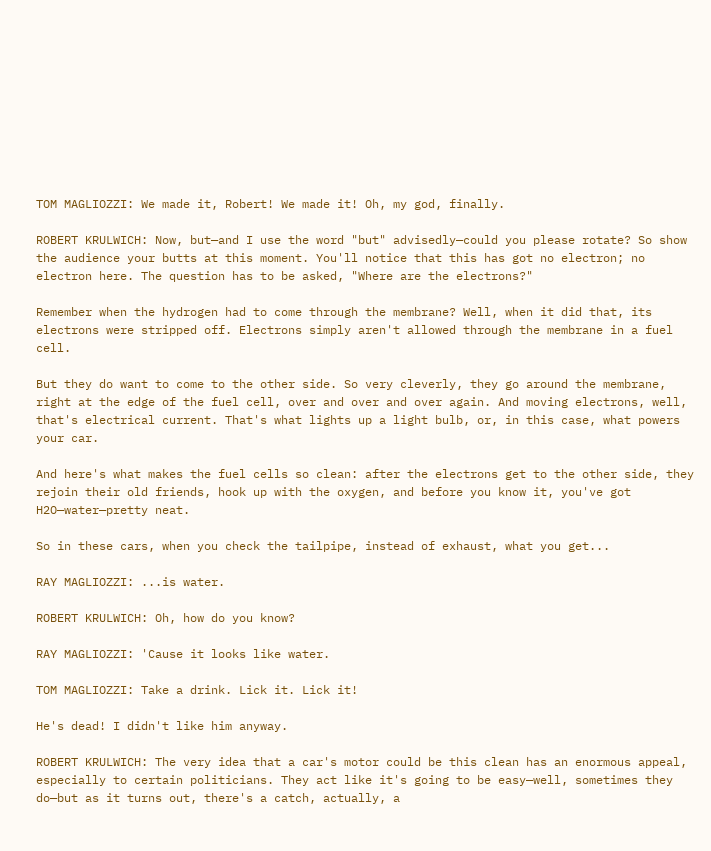TOM MAGLIOZZI: We made it, Robert! We made it! Oh, my god, finally.

ROBERT KRULWICH: Now, but—and I use the word "but" advisedly—could you please rotate? So show the audience your butts at this moment. You'll notice that this has got no electron; no electron here. The question has to be asked, "Where are the electrons?"

Remember when the hydrogen had to come through the membrane? Well, when it did that, its electrons were stripped off. Electrons simply aren't allowed through the membrane in a fuel cell.

But they do want to come to the other side. So very cleverly, they go around the membrane, right at the edge of the fuel cell, over and over and over again. And moving electrons, well, that's electrical current. That's what lights up a light bulb, or, in this case, what powers your car.

And here's what makes the fuel cells so clean: after the electrons get to the other side, they rejoin their old friends, hook up with the oxygen, and before you know it, you've got H2O—water—pretty neat.

So in these cars, when you check the tailpipe, instead of exhaust, what you get...

RAY MAGLIOZZI: ...is water.

ROBERT KRULWICH: Oh, how do you know?

RAY MAGLIOZZI: 'Cause it looks like water.

TOM MAGLIOZZI: Take a drink. Lick it. Lick it!

He's dead! I didn't like him anyway.

ROBERT KRULWICH: The very idea that a car's motor could be this clean has an enormous appeal, especially to certain politicians. They act like it's going to be easy—well, sometimes they do—but as it turns out, there's a catch, actually, a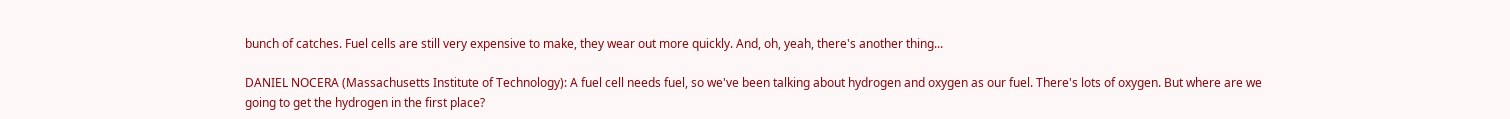bunch of catches. Fuel cells are still very expensive to make, they wear out more quickly. And, oh, yeah, there's another thing...

DANIEL NOCERA (Massachusetts Institute of Technology): A fuel cell needs fuel, so we've been talking about hydrogen and oxygen as our fuel. There's lots of oxygen. But where are we going to get the hydrogen in the first place?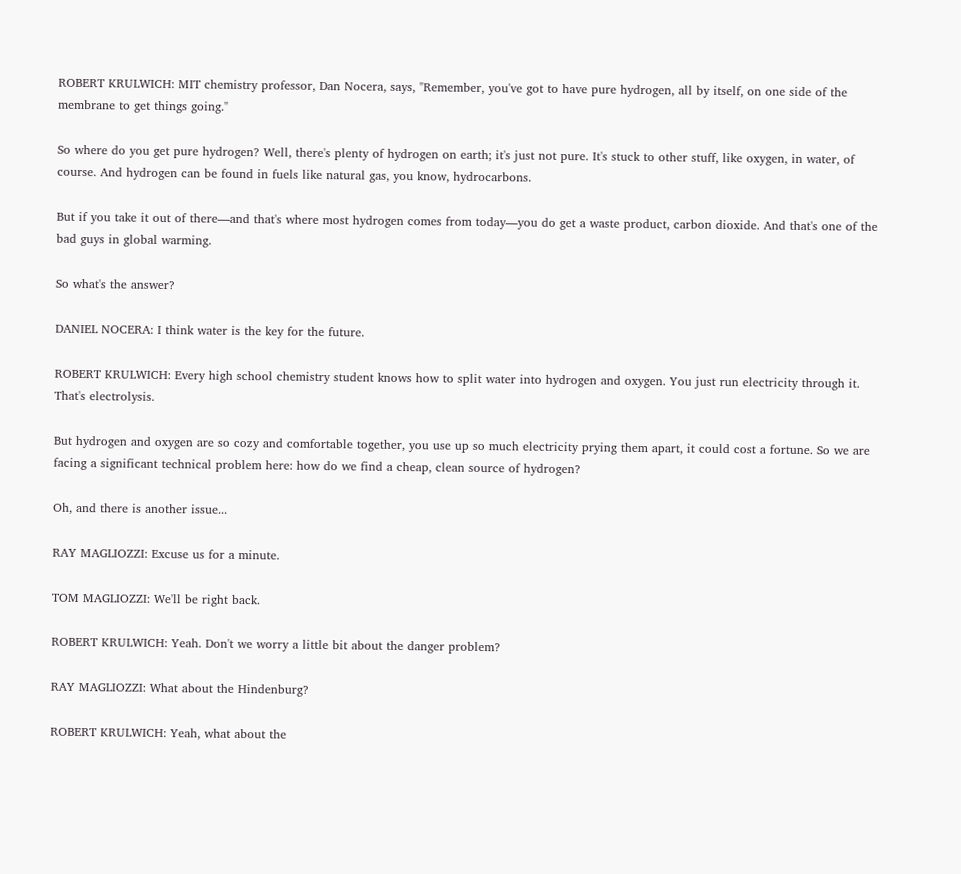ROBERT KRULWICH: MIT chemistry professor, Dan Nocera, says, "Remember, you've got to have pure hydrogen, all by itself, on one side of the membrane to get things going."

So where do you get pure hydrogen? Well, there's plenty of hydrogen on earth; it's just not pure. It's stuck to other stuff, like oxygen, in water, of course. And hydrogen can be found in fuels like natural gas, you know, hydrocarbons.

But if you take it out of there—and that's where most hydrogen comes from today—you do get a waste product, carbon dioxide. And that's one of the bad guys in global warming.

So what's the answer?

DANIEL NOCERA: I think water is the key for the future.

ROBERT KRULWICH: Every high school chemistry student knows how to split water into hydrogen and oxygen. You just run electricity through it. That's electrolysis.

But hydrogen and oxygen are so cozy and comfortable together, you use up so much electricity prying them apart, it could cost a fortune. So we are facing a significant technical problem here: how do we find a cheap, clean source of hydrogen?

Oh, and there is another issue...

RAY MAGLIOZZI: Excuse us for a minute.

TOM MAGLIOZZI: We'll be right back.

ROBERT KRULWICH: Yeah. Don't we worry a little bit about the danger problem?

RAY MAGLIOZZI: What about the Hindenburg?

ROBERT KRULWICH: Yeah, what about the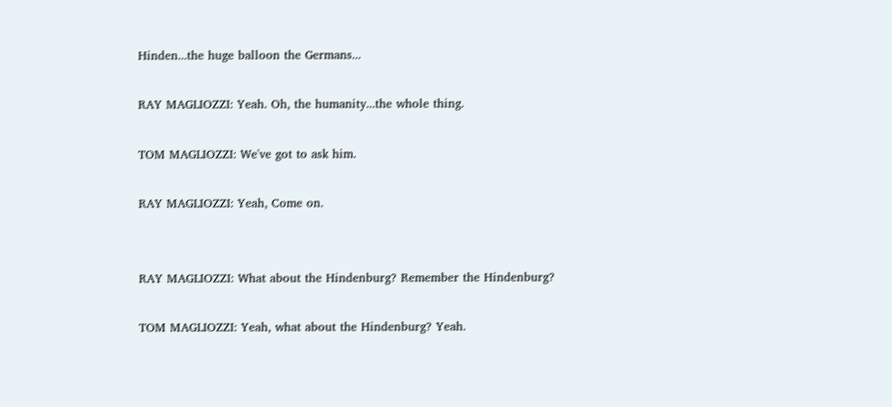Hinden...the huge balloon the Germans...

RAY MAGLIOZZI: Yeah. Oh, the humanity...the whole thing.

TOM MAGLIOZZI: We've got to ask him.

RAY MAGLIOZZI: Yeah, Come on.


RAY MAGLIOZZI: What about the Hindenburg? Remember the Hindenburg?

TOM MAGLIOZZI: Yeah, what about the Hindenburg? Yeah.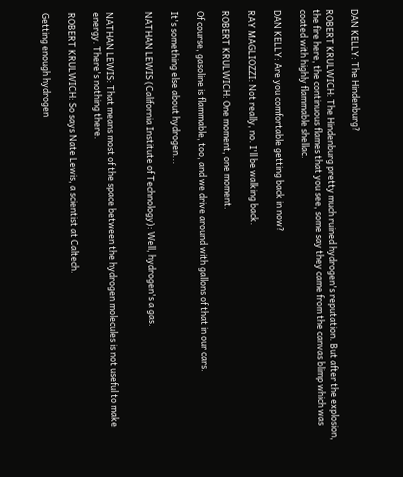DAN KELLY: The Hindenburg?

ROBERT KRULWICH: The Hindenburg pretty much ruined hydrogen's reputation. But after the explosion, the fire here, the continuous flames that you see, some say they came from the canvas blimp which was coated with highly flammable shellac.

DAN KELLY: Are you comfortable getting back in now?

RAY MAGLIOZZI: Not really, no. I'll be walking back.

ROBERT KRULWICH: One moment, one moment.

Of course, gasoline is flammable, too, and we drive around with gallons of that in our cars.

It's something else about hydrogen...

NATHAN LEWIS (California Institute of Technology): Well, hydrogen's a gas.


NATHAN LEWIS: That means most of the space between the hydrogen molecules is not useful to make energy. There's nothing there.

ROBERT KRULWICH: So says Nate Lewis, a scientist at Caltech.

Getting enough hydrogen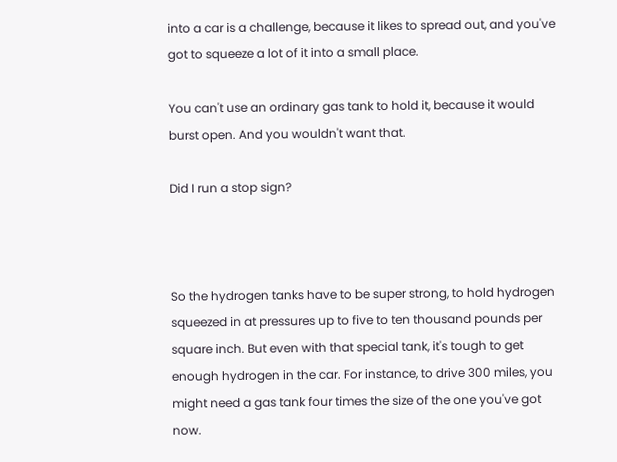into a car is a challenge, because it likes to spread out, and you've got to squeeze a lot of it into a small place.

You can't use an ordinary gas tank to hold it, because it would burst open. And you wouldn't want that.

Did I run a stop sign?



So the hydrogen tanks have to be super strong, to hold hydrogen squeezed in at pressures up to five to ten thousand pounds per square inch. But even with that special tank, it's tough to get enough hydrogen in the car. For instance, to drive 300 miles, you might need a gas tank four times the size of the one you've got now.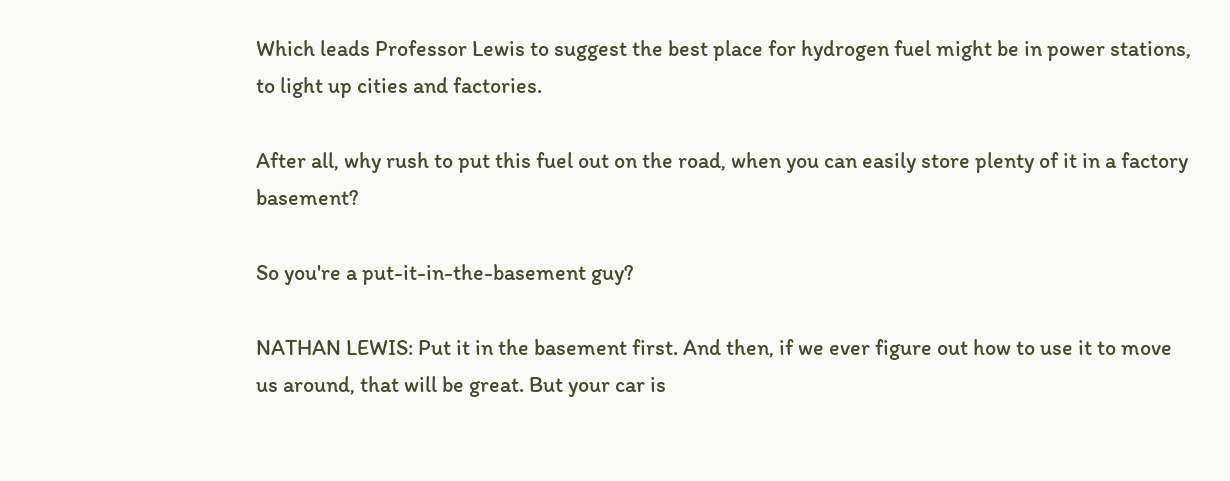Which leads Professor Lewis to suggest the best place for hydrogen fuel might be in power stations, to light up cities and factories.

After all, why rush to put this fuel out on the road, when you can easily store plenty of it in a factory basement?

So you're a put-it-in-the-basement guy?

NATHAN LEWIS: Put it in the basement first. And then, if we ever figure out how to use it to move us around, that will be great. But your car is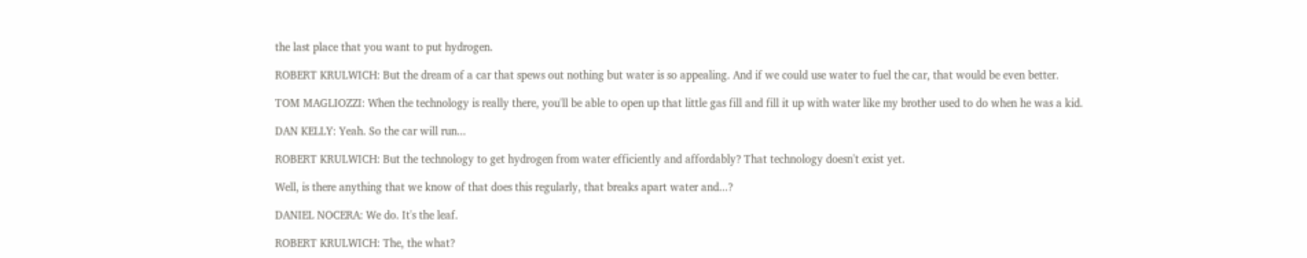the last place that you want to put hydrogen.

ROBERT KRULWICH: But the dream of a car that spews out nothing but water is so appealing. And if we could use water to fuel the car, that would be even better.

TOM MAGLIOZZI: When the technology is really there, you'll be able to open up that little gas fill and fill it up with water like my brother used to do when he was a kid.

DAN KELLY: Yeah. So the car will run...

ROBERT KRULWICH: But the technology to get hydrogen from water efficiently and affordably? That technology doesn't exist yet.

Well, is there anything that we know of that does this regularly, that breaks apart water and...?

DANIEL NOCERA: We do. It's the leaf.

ROBERT KRULWICH: The, the what?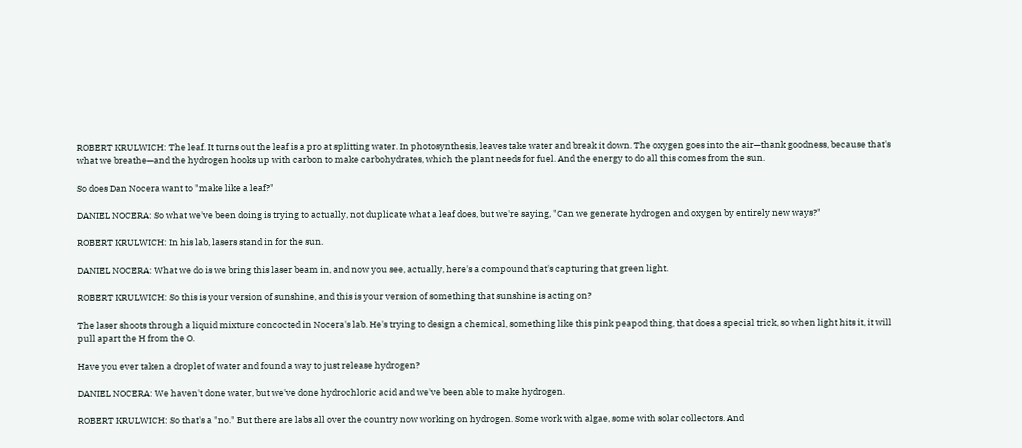ROBERT KRULWICH: The leaf. It turns out the leaf is a pro at splitting water. In photosynthesis, leaves take water and break it down. The oxygen goes into the air—thank goodness, because that's what we breathe—and the hydrogen hooks up with carbon to make carbohydrates, which the plant needs for fuel. And the energy to do all this comes from the sun.

So does Dan Nocera want to "make like a leaf?"

DANIEL NOCERA: So what we've been doing is trying to actually, not duplicate what a leaf does, but we're saying, "Can we generate hydrogen and oxygen by entirely new ways?"

ROBERT KRULWICH: In his lab, lasers stand in for the sun.

DANIEL NOCERA: What we do is we bring this laser beam in, and now you see, actually, here's a compound that's capturing that green light.

ROBERT KRULWICH: So this is your version of sunshine, and this is your version of something that sunshine is acting on?

The laser shoots through a liquid mixture concocted in Nocera's lab. He's trying to design a chemical, something like this pink peapod thing, that does a special trick, so when light hits it, it will pull apart the H from the O.

Have you ever taken a droplet of water and found a way to just release hydrogen?

DANIEL NOCERA: We haven't done water, but we've done hydrochloric acid and we've been able to make hydrogen.

ROBERT KRULWICH: So that's a "no." But there are labs all over the country now working on hydrogen. Some work with algae, some with solar collectors. And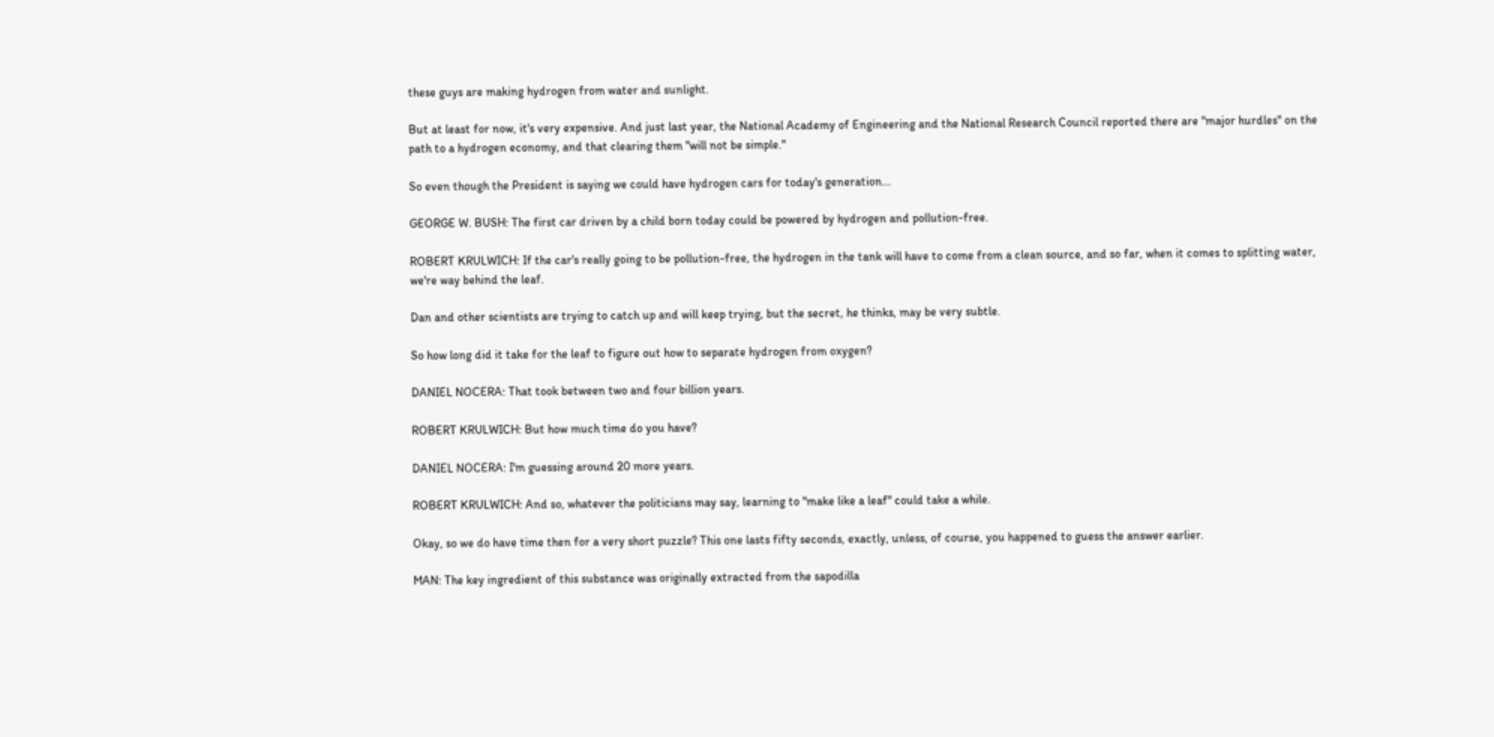these guys are making hydrogen from water and sunlight.

But at least for now, it's very expensive. And just last year, the National Academy of Engineering and the National Research Council reported there are "major hurdles" on the path to a hydrogen economy, and that clearing them "will not be simple."

So even though the President is saying we could have hydrogen cars for today's generation...

GEORGE W. BUSH: The first car driven by a child born today could be powered by hydrogen and pollution-free.

ROBERT KRULWICH: If the car's really going to be pollution-free, the hydrogen in the tank will have to come from a clean source, and so far, when it comes to splitting water, we're way behind the leaf.

Dan and other scientists are trying to catch up and will keep trying, but the secret, he thinks, may be very subtle.

So how long did it take for the leaf to figure out how to separate hydrogen from oxygen?

DANIEL NOCERA: That took between two and four billion years.

ROBERT KRULWICH: But how much time do you have?

DANIEL NOCERA: I'm guessing around 20 more years.

ROBERT KRULWICH: And so, whatever the politicians may say, learning to "make like a leaf" could take a while.

Okay, so we do have time then for a very short puzzle? This one lasts fifty seconds, exactly, unless, of course, you happened to guess the answer earlier.

MAN: The key ingredient of this substance was originally extracted from the sapodilla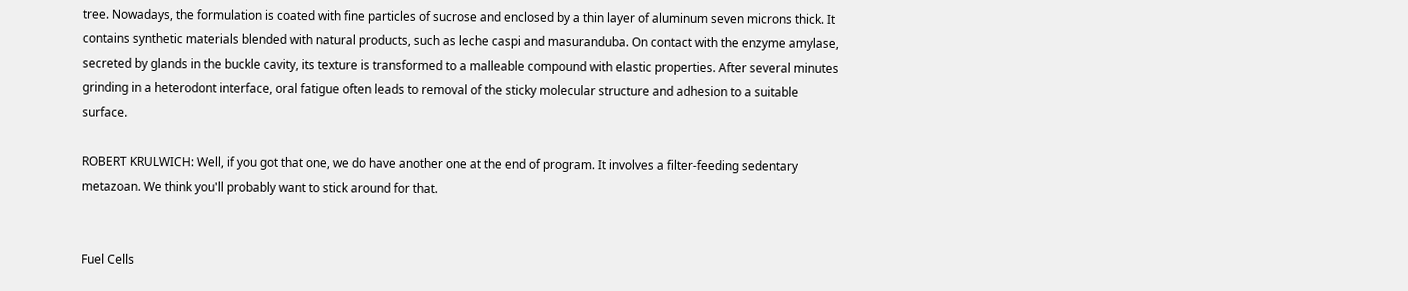tree. Nowadays, the formulation is coated with fine particles of sucrose and enclosed by a thin layer of aluminum seven microns thick. It contains synthetic materials blended with natural products, such as leche caspi and masuranduba. On contact with the enzyme amylase, secreted by glands in the buckle cavity, its texture is transformed to a malleable compound with elastic properties. After several minutes grinding in a heterodont interface, oral fatigue often leads to removal of the sticky molecular structure and adhesion to a suitable surface.

ROBERT KRULWICH: Well, if you got that one, we do have another one at the end of program. It involves a filter-feeding sedentary metazoan. We think you'll probably want to stick around for that.


Fuel Cells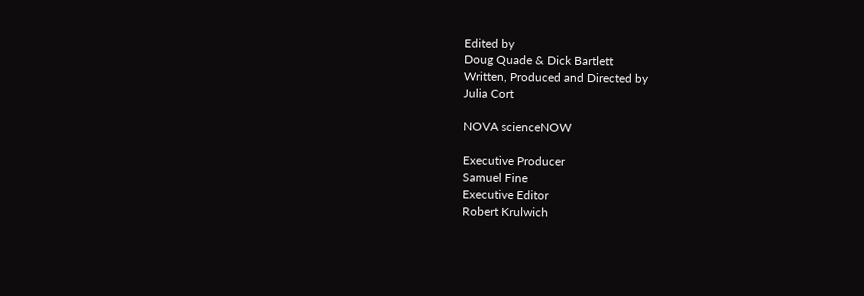Edited by
Doug Quade & Dick Bartlett
Written, Produced and Directed by
Julia Cort

NOVA scienceNOW

Executive Producer
Samuel Fine
Executive Editor
Robert Krulwich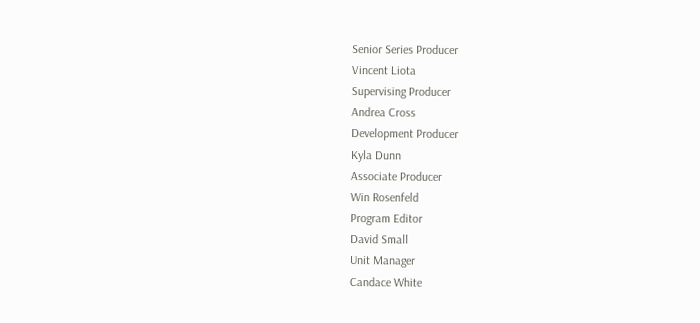Senior Series Producer
Vincent Liota
Supervising Producer
Andrea Cross
Development Producer
Kyla Dunn
Associate Producer
Win Rosenfeld
Program Editor
David Small
Unit Manager
Candace White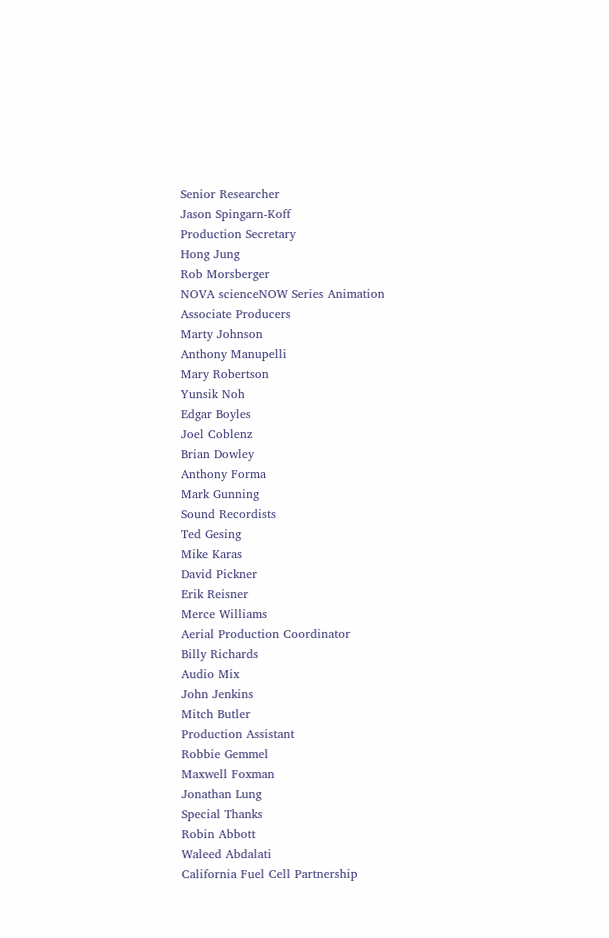Senior Researcher
Jason Spingarn-Koff
Production Secretary
Hong Jung
Rob Morsberger
NOVA scienceNOW Series Animation
Associate Producers
Marty Johnson
Anthony Manupelli
Mary Robertson
Yunsik Noh
Edgar Boyles
Joel Coblenz
Brian Dowley
Anthony Forma
Mark Gunning
Sound Recordists
Ted Gesing
Mike Karas
David Pickner
Erik Reisner
Merce Williams
Aerial Production Coordinator
Billy Richards
Audio Mix
John Jenkins
Mitch Butler
Production Assistant
Robbie Gemmel
Maxwell Foxman
Jonathan Lung
Special Thanks
Robin Abbott
Waleed Abdalati
California Fuel Cell Partnership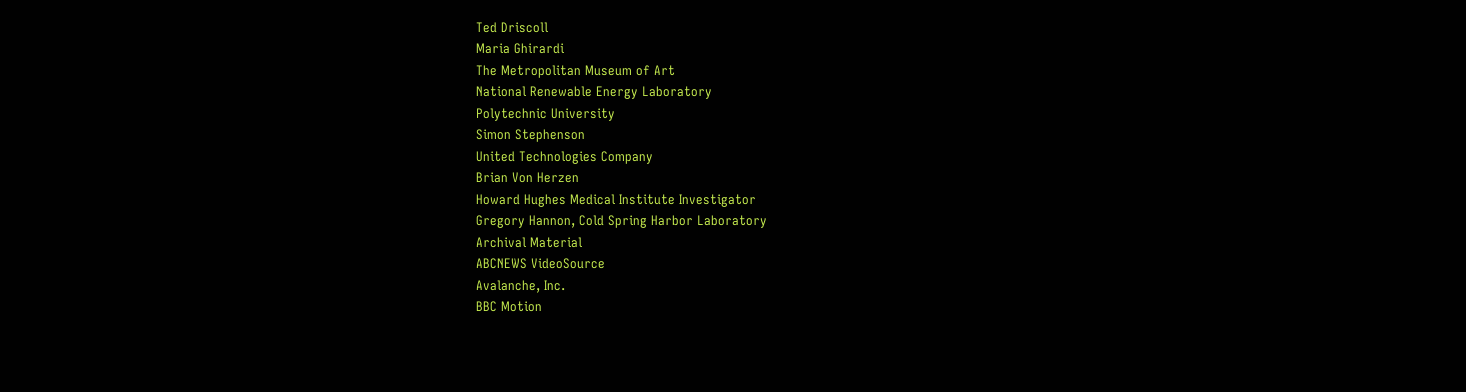Ted Driscoll
Maria Ghirardi
The Metropolitan Museum of Art
National Renewable Energy Laboratory
Polytechnic University
Simon Stephenson
United Technologies Company
Brian Von Herzen
Howard Hughes Medical Institute Investigator
Gregory Hannon, Cold Spring Harbor Laboratory
Archival Material
ABCNEWS VideoSource
Avalanche, Inc.
BBC Motion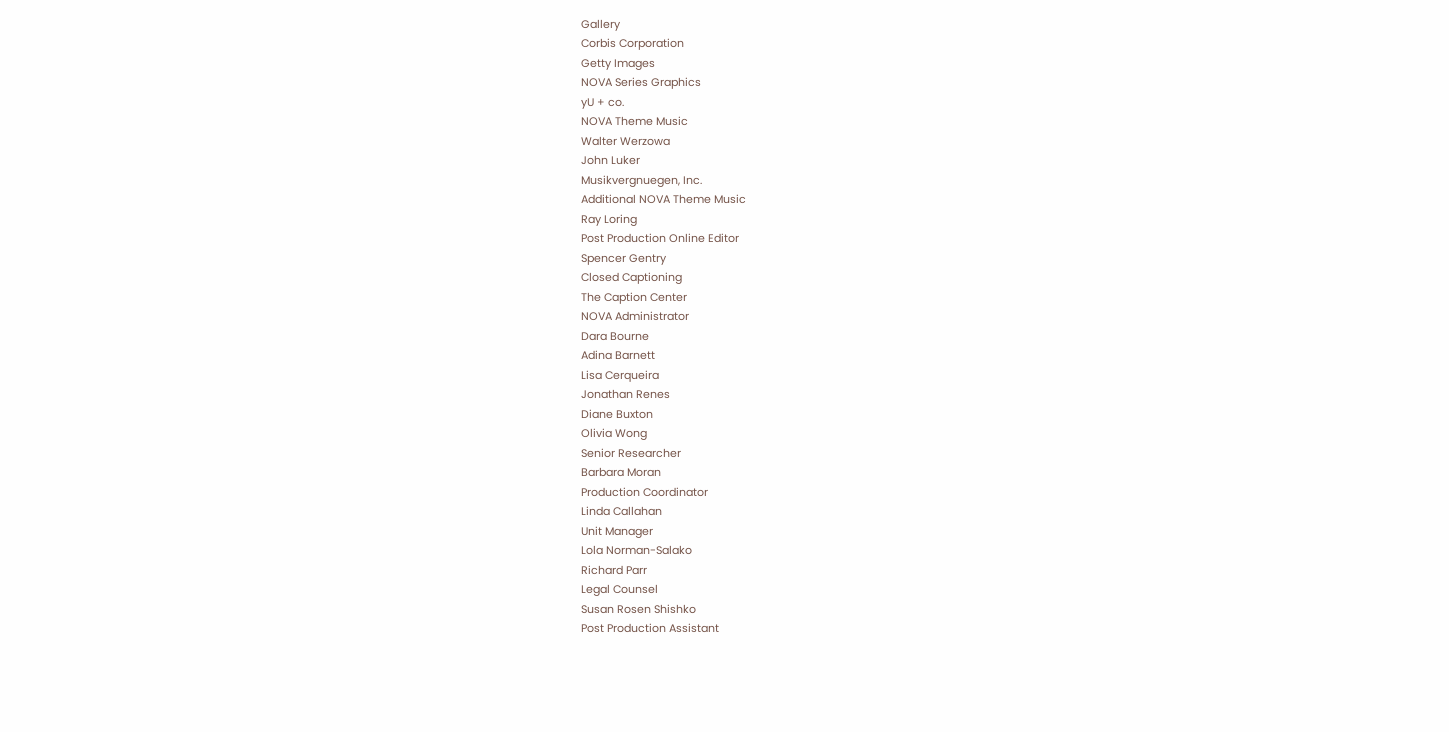Gallery
Corbis Corporation
Getty Images
NOVA Series Graphics
yU + co.
NOVA Theme Music
Walter Werzowa
John Luker
Musikvergnuegen, Inc.
Additional NOVA Theme Music
Ray Loring
Post Production Online Editor
Spencer Gentry
Closed Captioning
The Caption Center
NOVA Administrator
Dara Bourne
Adina Barnett
Lisa Cerqueira
Jonathan Renes
Diane Buxton
Olivia Wong
Senior Researcher
Barbara Moran
Production Coordinator
Linda Callahan
Unit Manager
Lola Norman-Salako
Richard Parr
Legal Counsel
Susan Rosen Shishko
Post Production Assistant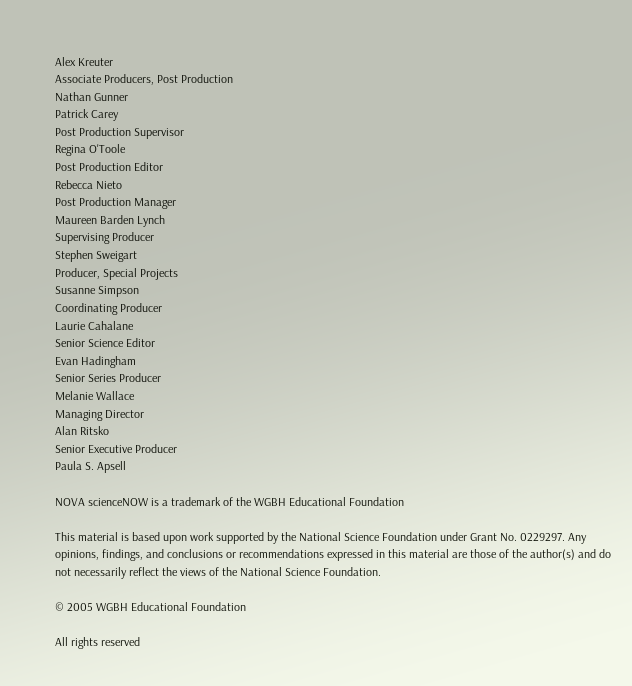Alex Kreuter
Associate Producers, Post Production
Nathan Gunner
Patrick Carey
Post Production Supervisor
Regina O'Toole
Post Production Editor
Rebecca Nieto
Post Production Manager
Maureen Barden Lynch
Supervising Producer
Stephen Sweigart
Producer, Special Projects
Susanne Simpson
Coordinating Producer
Laurie Cahalane
Senior Science Editor
Evan Hadingham
Senior Series Producer
Melanie Wallace
Managing Director
Alan Ritsko
Senior Executive Producer
Paula S. Apsell

NOVA scienceNOW is a trademark of the WGBH Educational Foundation

This material is based upon work supported by the National Science Foundation under Grant No. 0229297. Any opinions, findings, and conclusions or recommendations expressed in this material are those of the author(s) and do not necessarily reflect the views of the National Science Foundation.

© 2005 WGBH Educational Foundation

All rights reserved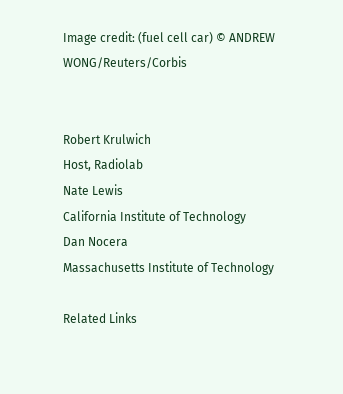Image credit: (fuel cell car) © ANDREW WONG/Reuters/Corbis


Robert Krulwich
Host, Radiolab
Nate Lewis
California Institute of Technology
Dan Nocera
Massachusetts Institute of Technology

Related Links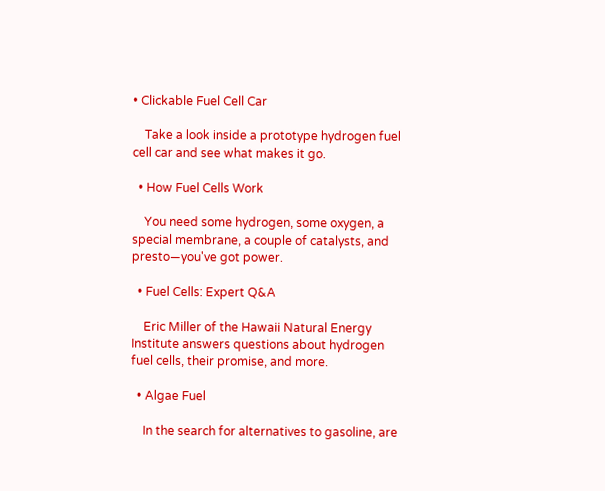• Clickable Fuel Cell Car

    Take a look inside a prototype hydrogen fuel cell car and see what makes it go.

  • How Fuel Cells Work

    You need some hydrogen, some oxygen, a special membrane, a couple of catalysts, and presto—you've got power.

  • Fuel Cells: Expert Q&A

    Eric Miller of the Hawaii Natural Energy Institute answers questions about hydrogen fuel cells, their promise, and more.

  • Algae Fuel

    In the search for alternatives to gasoline, are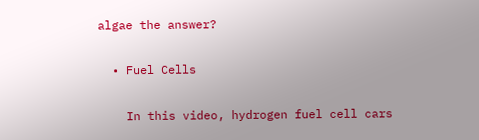algae the answer?

  • Fuel Cells

    In this video, hydrogen fuel cell cars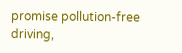promise pollution-free driving,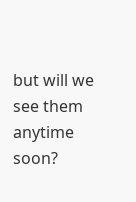but will we see them anytime soon?